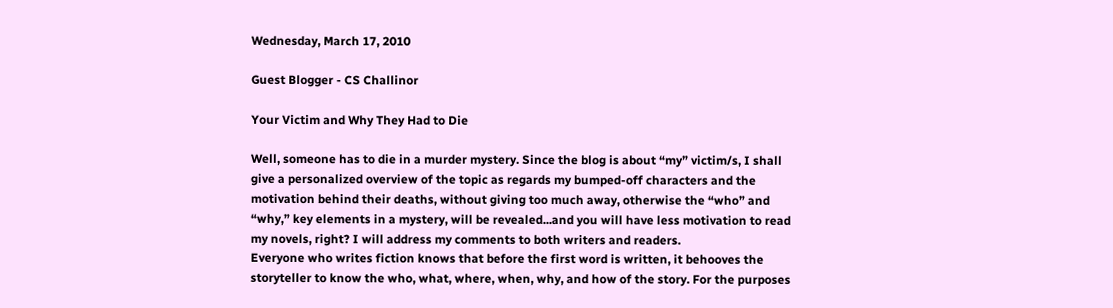Wednesday, March 17, 2010

Guest Blogger - CS Challinor

Your Victim and Why They Had to Die

Well, someone has to die in a murder mystery. Since the blog is about “my” victim/s, I shall give a personalized overview of the topic as regards my bumped-off characters and the motivation behind their deaths, without giving too much away, otherwise the “who” and “why,” key elements in a mystery, will be revealed...and you will have less motivation to read my novels, right? I will address my comments to both writers and readers.
Everyone who writes fiction knows that before the first word is written, it behooves the storyteller to know the who, what, where, when, why, and how of the story. For the purposes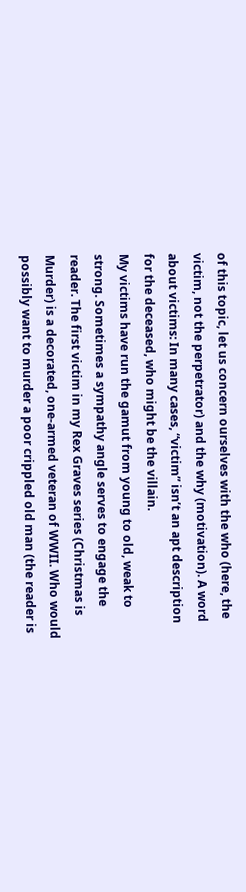of this topic, let us concern ourselves with the who (here, the victim, not the perpetrator) and the why (motivation). A word about victims: In many cases, “victim” isn’t an apt description for the deceased, who might be the villain.
My victims have run the gamut from young to old, weak to strong. Sometimes a sympathy angle serves to engage the reader. The first victim in my Rex Graves series (Christmas is Murder) is a decorated, one-armed veteran of WWII. Who would possibly want to murder a poor crippled old man (the reader is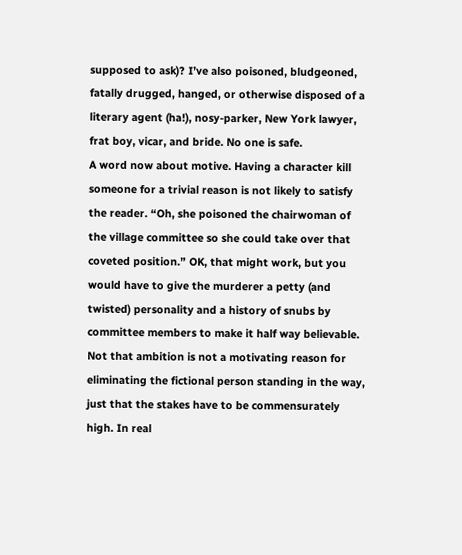supposed to ask)? I’ve also poisoned, bludgeoned, fatally drugged, hanged, or otherwise disposed of a literary agent (ha!), nosy-parker, New York lawyer, frat boy, vicar, and bride. No one is safe.
A word now about motive. Having a character kill someone for a trivial reason is not likely to satisfy the reader. “Oh, she poisoned the chairwoman of the village committee so she could take over that coveted position.” OK, that might work, but you would have to give the murderer a petty (and twisted) personality and a history of snubs by committee members to make it half way believable. Not that ambition is not a motivating reason for eliminating the fictional person standing in the way, just that the stakes have to be commensurately high. In real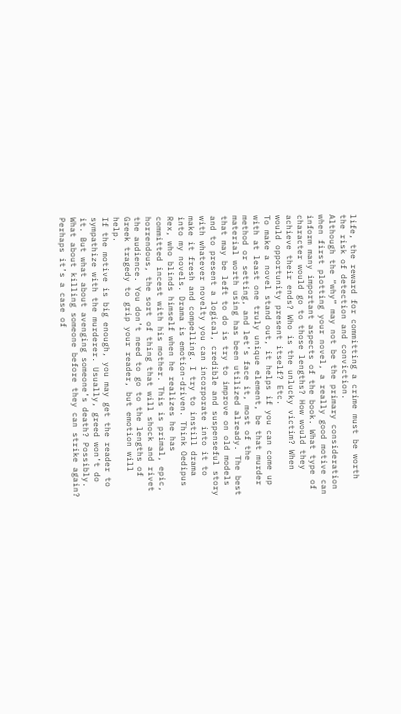life, the reward for committing a crime must be worth the risk of detection and conviction.
Although the “why” may not be the primary consideration when first plotting your novel, a really good motive can inform many important aspects of the book. What type of character would go to those lengths? How would they achieve their ends? Who is the unlucky victim? When would opportunity present itself? Etc.
To make a novel stand out, it helps if you can come up with at least one truly unique element, be that murder method or setting, and let’s face it, most of the material worth using has been utilized already. The best that may be left to do is try to improve on old models and to present a logical, credible and suspenseful story with whatever novelty you can incorporate into it to make it fresh and compelling. I try to instill drama into my novels. Drama is emotion-driven. Think Oedipus Rex, who blinds himself when he realizes he has committed incest with his mother. This is primal, epic, horrendous, the sort of thing that will shock and rivet the audience. You don’t need to go to the lengths of Greek tragedy to grip your reader, but emotion will help.
If the motive is big enough, you may get the reader to sympathize with the murderer. Usually, greed won’t do it. But what about avenging someone’s death? Possibly. What about killing someone before they can strike again? Perhaps it’s a case of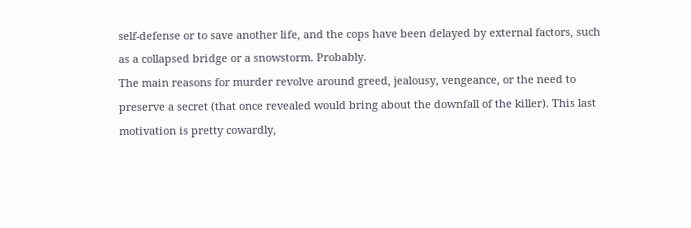self-defense or to save another life, and the cops have been delayed by external factors, such as a collapsed bridge or a snowstorm. Probably.
The main reasons for murder revolve around greed, jealousy, vengeance, or the need to preserve a secret (that once revealed would bring about the downfall of the killer). This last motivation is pretty cowardly,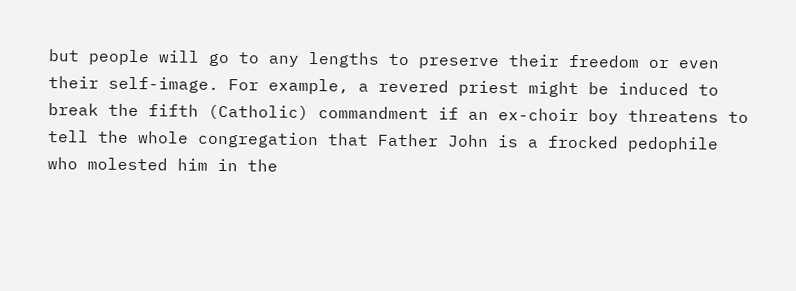but people will go to any lengths to preserve their freedom or even their self-image. For example, a revered priest might be induced to break the fifth (Catholic) commandment if an ex-choir boy threatens to tell the whole congregation that Father John is a frocked pedophile who molested him in the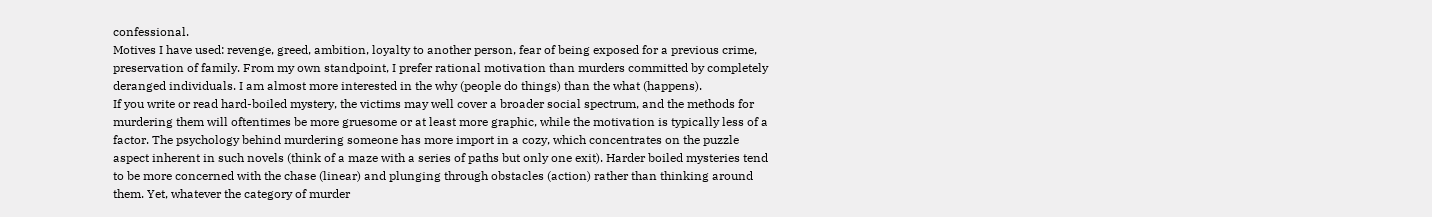confessional.
Motives I have used: revenge, greed, ambition, loyalty to another person, fear of being exposed for a previous crime, preservation of family. From my own standpoint, I prefer rational motivation than murders committed by completely deranged individuals. I am almost more interested in the why (people do things) than the what (happens).
If you write or read hard-boiled mystery, the victims may well cover a broader social spectrum, and the methods for murdering them will oftentimes be more gruesome or at least more graphic, while the motivation is typically less of a factor. The psychology behind murdering someone has more import in a cozy, which concentrates on the puzzle aspect inherent in such novels (think of a maze with a series of paths but only one exit). Harder boiled mysteries tend to be more concerned with the chase (linear) and plunging through obstacles (action) rather than thinking around them. Yet, whatever the category of murder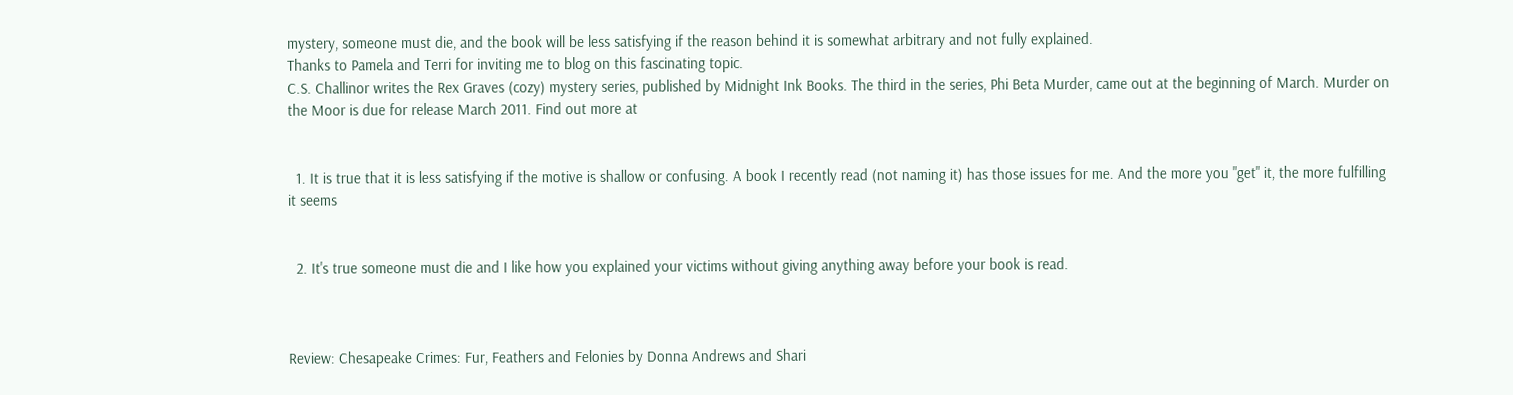mystery, someone must die, and the book will be less satisfying if the reason behind it is somewhat arbitrary and not fully explained.
Thanks to Pamela and Terri for inviting me to blog on this fascinating topic.
C.S. Challinor writes the Rex Graves (cozy) mystery series, published by Midnight Ink Books. The third in the series, Phi Beta Murder, came out at the beginning of March. Murder on the Moor is due for release March 2011. Find out more at


  1. It is true that it is less satisfying if the motive is shallow or confusing. A book I recently read (not naming it) has those issues for me. And the more you "get" it, the more fulfilling it seems


  2. It's true someone must die and I like how you explained your victims without giving anything away before your book is read.



Review: Chesapeake Crimes: Fur, Feathers and Felonies by Donna Andrews and Shari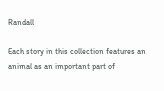Randall

Each story in this collection features an animal as an important part of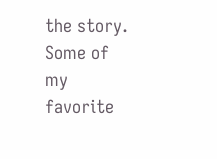the story. Some of my favorite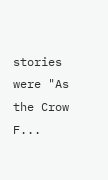stories were "As the Crow F...